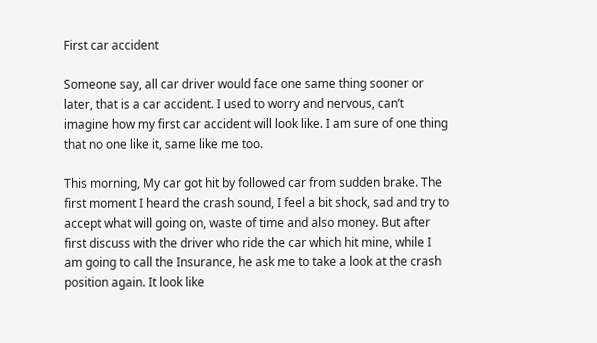First car accident

Someone say, all car driver would face one same thing sooner or later, that is a car accident. I used to worry and nervous, can’t imagine how my first car accident will look like. I am sure of one thing that no one like it, same like me too.

This morning, My car got hit by followed car from sudden brake. The first moment I heard the crash sound, I feel a bit shock, sad and try to accept what will going on, waste of time and also money. But after first discuss with the driver who ride the car which hit mine, while I am going to call the Insurance, he ask me to take a look at the crash position again. It look like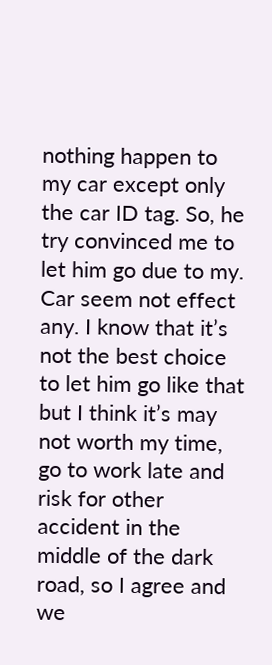nothing happen to my car except only the car ID tag. So, he try convinced me to let him go due to my. Car seem not effect any. I know that it’s not the best choice to let him go like that but I think it’s may not worth my time, go to work late and risk for other accident in the middle of the dark road, so I agree and we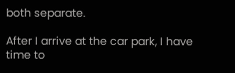both separate.

After I arrive at the car park, I have time to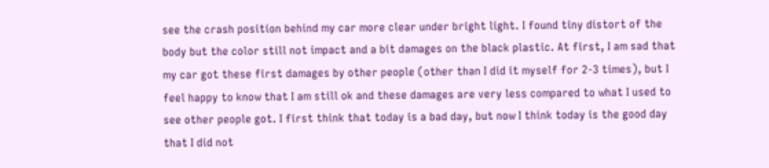see the crash position behind my car more clear under bright light. I found tiny distort of the body but the color still not impact and a bit damages on the black plastic. At first, I am sad that my car got these first damages by other people (other than I did it myself for 2-3 times), but I feel happy to know that I am still ok and these damages are very less compared to what I used to see other people got. I first think that today is a bad day, but now I think today is the good day that I did not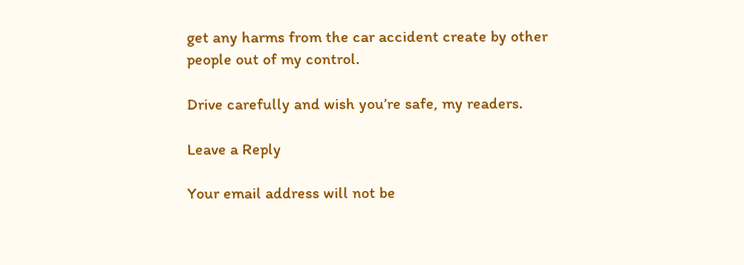get any harms from the car accident create by other people out of my control.

Drive carefully and wish you’re safe, my readers.

Leave a Reply

Your email address will not be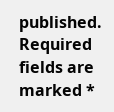published. Required fields are marked *